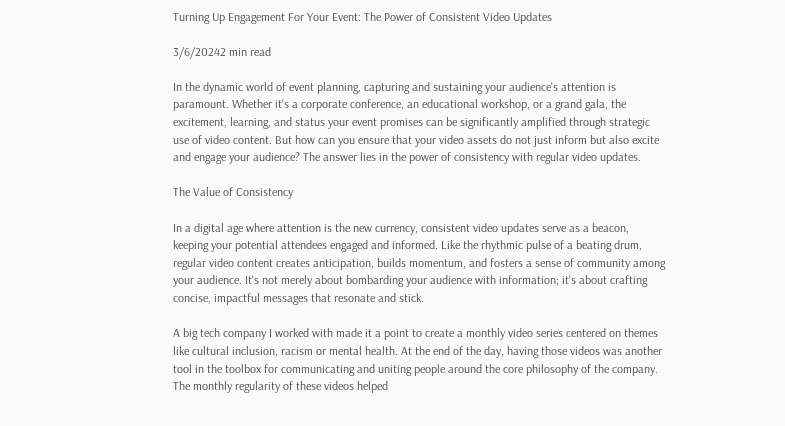Turning Up Engagement For Your Event: The Power of Consistent Video Updates

3/6/20242 min read

In the dynamic world of event planning, capturing and sustaining your audience's attention is paramount. Whether it's a corporate conference, an educational workshop, or a grand gala, the excitement, learning, and status your event promises can be significantly amplified through strategic use of video content. But how can you ensure that your video assets do not just inform but also excite and engage your audience? The answer lies in the power of consistency with regular video updates.

The Value of Consistency

In a digital age where attention is the new currency, consistent video updates serve as a beacon, keeping your potential attendees engaged and informed. Like the rhythmic pulse of a beating drum, regular video content creates anticipation, builds momentum, and fosters a sense of community among your audience. It's not merely about bombarding your audience with information; it's about crafting concise, impactful messages that resonate and stick.

A big tech company I worked with made it a point to create a monthly video series centered on themes like cultural inclusion, racism or mental health. At the end of the day, having those videos was another tool in the toolbox for communicating and uniting people around the core philosophy of the company. The monthly regularity of these videos helped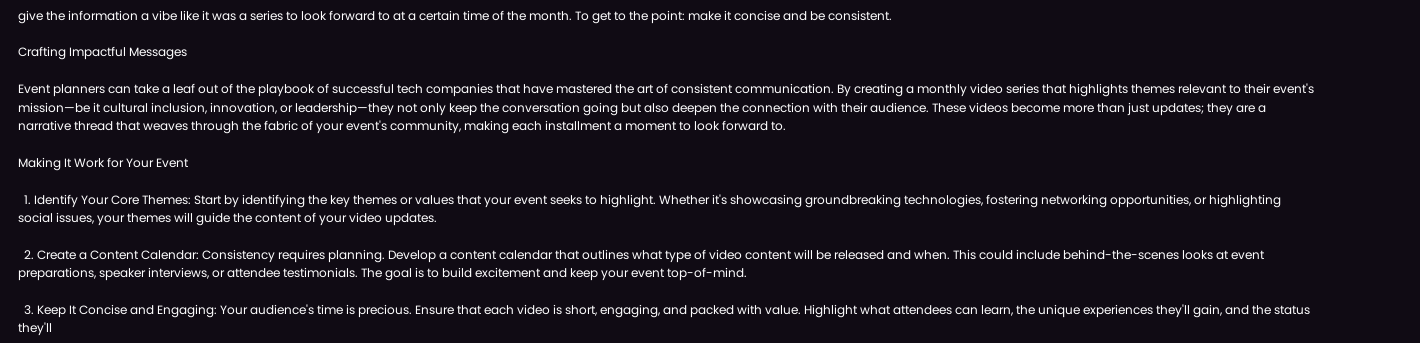give the information a vibe like it was a series to look forward to at a certain time of the month. To get to the point: make it concise and be consistent.

Crafting Impactful Messages

Event planners can take a leaf out of the playbook of successful tech companies that have mastered the art of consistent communication. By creating a monthly video series that highlights themes relevant to their event's mission—be it cultural inclusion, innovation, or leadership—they not only keep the conversation going but also deepen the connection with their audience. These videos become more than just updates; they are a narrative thread that weaves through the fabric of your event's community, making each installment a moment to look forward to.

Making It Work for Your Event

  1. Identify Your Core Themes: Start by identifying the key themes or values that your event seeks to highlight. Whether it's showcasing groundbreaking technologies, fostering networking opportunities, or highlighting social issues, your themes will guide the content of your video updates.

  2. Create a Content Calendar: Consistency requires planning. Develop a content calendar that outlines what type of video content will be released and when. This could include behind-the-scenes looks at event preparations, speaker interviews, or attendee testimonials. The goal is to build excitement and keep your event top-of-mind.

  3. Keep It Concise and Engaging: Your audience's time is precious. Ensure that each video is short, engaging, and packed with value. Highlight what attendees can learn, the unique experiences they'll gain, and the status they'll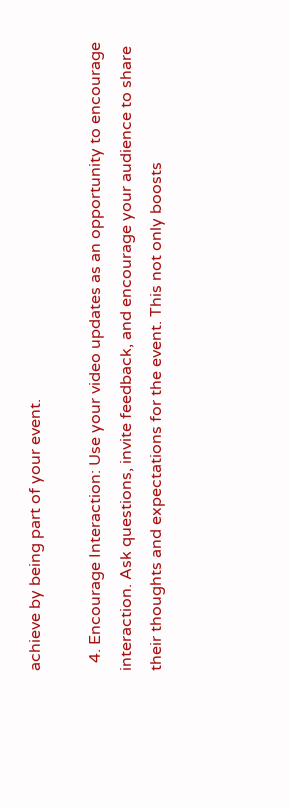achieve by being part of your event.

  4. Encourage Interaction: Use your video updates as an opportunity to encourage interaction. Ask questions, invite feedback, and encourage your audience to share their thoughts and expectations for the event. This not only boosts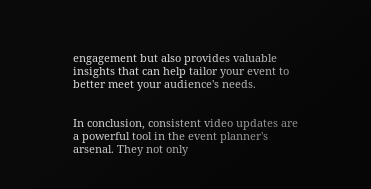engagement but also provides valuable insights that can help tailor your event to better meet your audience's needs.


In conclusion, consistent video updates are a powerful tool in the event planner's arsenal. They not only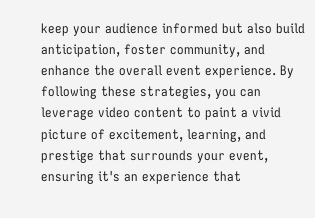keep your audience informed but also build anticipation, foster community, and enhance the overall event experience. By following these strategies, you can leverage video content to paint a vivid picture of excitement, learning, and prestige that surrounds your event, ensuring it's an experience that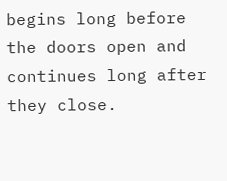begins long before the doors open and continues long after they close.